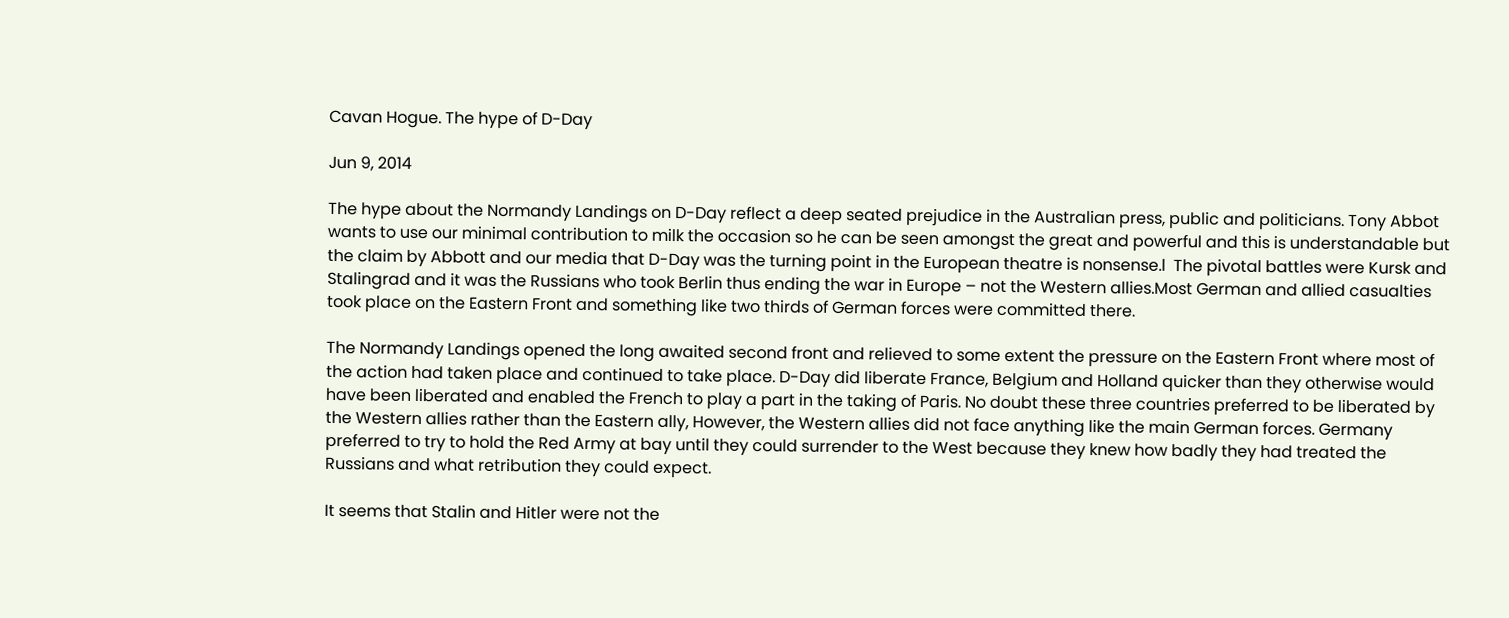Cavan Hogue. The hype of D-Day

Jun 9, 2014

The hype about the Normandy Landings on D-Day reflect a deep seated prejudice in the Australian press, public and politicians. Tony Abbot wants to use our minimal contribution to milk the occasion so he can be seen amongst the great and powerful and this is understandable but the claim by Abbott and our media that D-Day was the turning point in the European theatre is nonsense.l  The pivotal battles were Kursk and Stalingrad and it was the Russians who took Berlin thus ending the war in Europe – not the Western allies.Most German and allied casualties took place on the Eastern Front and something like two thirds of German forces were committed there.

The Normandy Landings opened the long awaited second front and relieved to some extent the pressure on the Eastern Front where most of the action had taken place and continued to take place. D-Day did liberate France, Belgium and Holland quicker than they otherwise would have been liberated and enabled the French to play a part in the taking of Paris. No doubt these three countries preferred to be liberated by the Western allies rather than the Eastern ally, However, the Western allies did not face anything like the main German forces. Germany preferred to try to hold the Red Army at bay until they could surrender to the West because they knew how badly they had treated the Russians and what retribution they could expect.

It seems that Stalin and Hitler were not the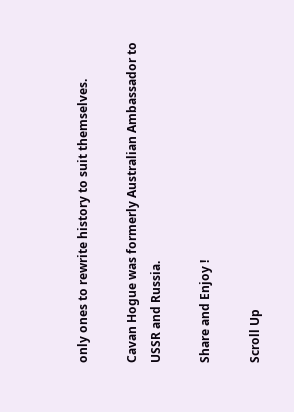only ones to rewrite history to suit themselves.

Cavan Hogue was formerly Australian Ambassador to USSR and Russia.

Share and Enjoy !

Scroll Up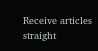Receive articles straight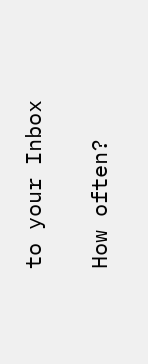to your Inbox

How often?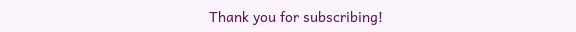Thank you for subscribing!